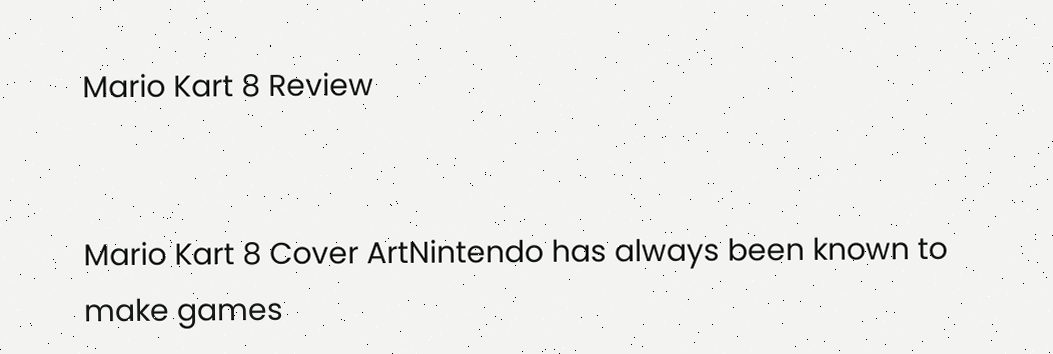Mario Kart 8 Review


Mario Kart 8 Cover ArtNintendo has always been known to make games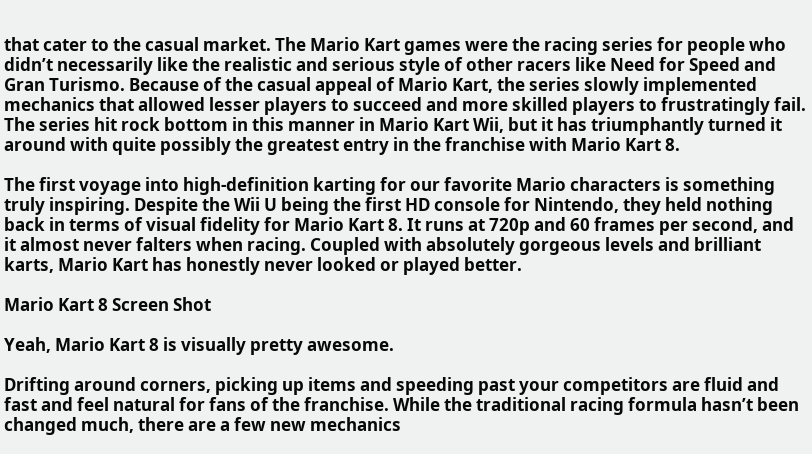that cater to the casual market. The Mario Kart games were the racing series for people who didn’t necessarily like the realistic and serious style of other racers like Need for Speed and Gran Turismo. Because of the casual appeal of Mario Kart, the series slowly implemented mechanics that allowed lesser players to succeed and more skilled players to frustratingly fail. The series hit rock bottom in this manner in Mario Kart Wii, but it has triumphantly turned it around with quite possibly the greatest entry in the franchise with Mario Kart 8.

The first voyage into high-definition karting for our favorite Mario characters is something truly inspiring. Despite the Wii U being the first HD console for Nintendo, they held nothing back in terms of visual fidelity for Mario Kart 8. It runs at 720p and 60 frames per second, and it almost never falters when racing. Coupled with absolutely gorgeous levels and brilliant karts, Mario Kart has honestly never looked or played better.

Mario Kart 8 Screen Shot

Yeah, Mario Kart 8 is visually pretty awesome.

Drifting around corners, picking up items and speeding past your competitors are fluid and fast and feel natural for fans of the franchise. While the traditional racing formula hasn’t been changed much, there are a few new mechanics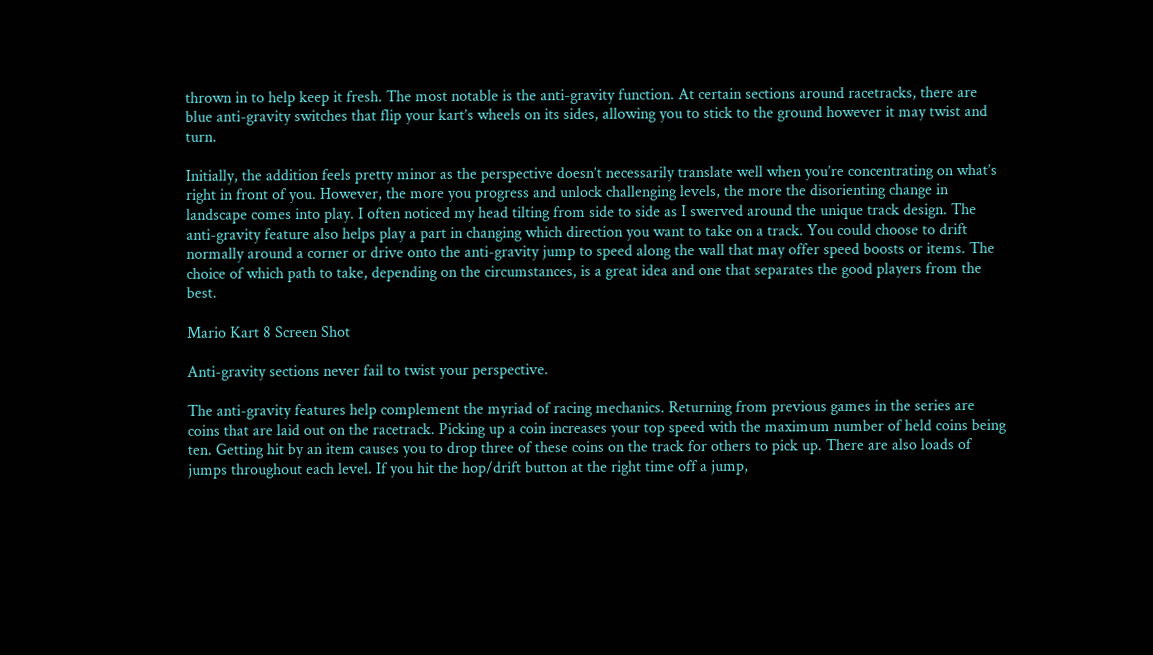thrown in to help keep it fresh. The most notable is the anti-gravity function. At certain sections around racetracks, there are blue anti-gravity switches that flip your kart’s wheels on its sides, allowing you to stick to the ground however it may twist and turn.

Initially, the addition feels pretty minor as the perspective doesn’t necessarily translate well when you’re concentrating on what’s right in front of you. However, the more you progress and unlock challenging levels, the more the disorienting change in landscape comes into play. I often noticed my head tilting from side to side as I swerved around the unique track design. The anti-gravity feature also helps play a part in changing which direction you want to take on a track. You could choose to drift normally around a corner or drive onto the anti-gravity jump to speed along the wall that may offer speed boosts or items. The choice of which path to take, depending on the circumstances, is a great idea and one that separates the good players from the best.

Mario Kart 8 Screen Shot

Anti-gravity sections never fail to twist your perspective.

The anti-gravity features help complement the myriad of racing mechanics. Returning from previous games in the series are coins that are laid out on the racetrack. Picking up a coin increases your top speed with the maximum number of held coins being ten. Getting hit by an item causes you to drop three of these coins on the track for others to pick up. There are also loads of jumps throughout each level. If you hit the hop/drift button at the right time off a jump,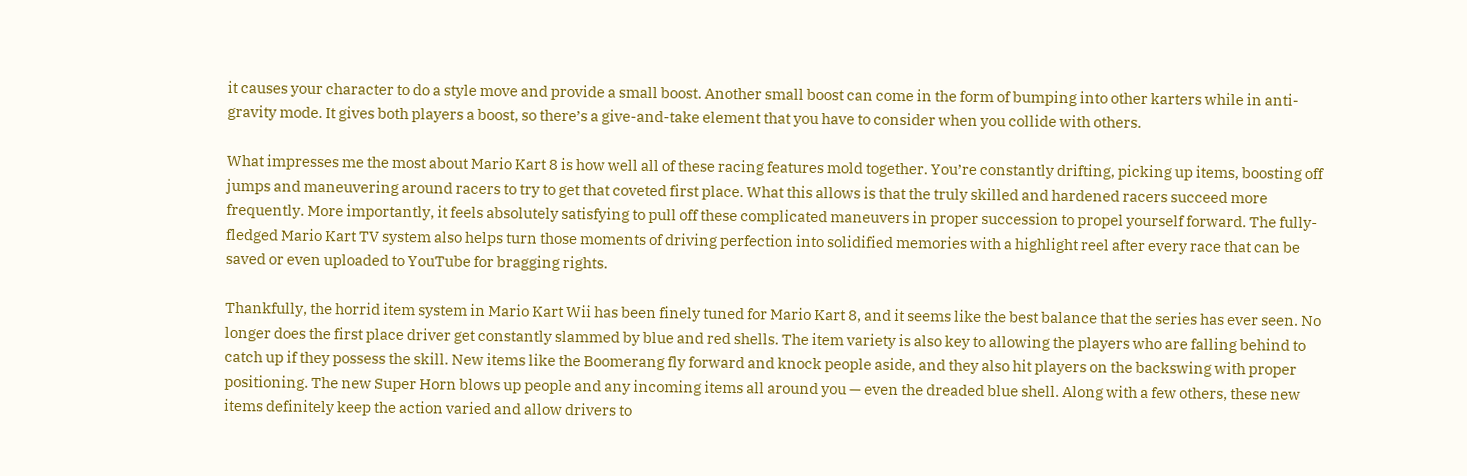it causes your character to do a style move and provide a small boost. Another small boost can come in the form of bumping into other karters while in anti-gravity mode. It gives both players a boost, so there’s a give-and-take element that you have to consider when you collide with others.

What impresses me the most about Mario Kart 8 is how well all of these racing features mold together. You’re constantly drifting, picking up items, boosting off jumps and maneuvering around racers to try to get that coveted first place. What this allows is that the truly skilled and hardened racers succeed more frequently. More importantly, it feels absolutely satisfying to pull off these complicated maneuvers in proper succession to propel yourself forward. The fully-fledged Mario Kart TV system also helps turn those moments of driving perfection into solidified memories with a highlight reel after every race that can be saved or even uploaded to YouTube for bragging rights.

Thankfully, the horrid item system in Mario Kart Wii has been finely tuned for Mario Kart 8, and it seems like the best balance that the series has ever seen. No longer does the first place driver get constantly slammed by blue and red shells. The item variety is also key to allowing the players who are falling behind to catch up if they possess the skill. New items like the Boomerang fly forward and knock people aside, and they also hit players on the backswing with proper positioning. The new Super Horn blows up people and any incoming items all around you — even the dreaded blue shell. Along with a few others, these new items definitely keep the action varied and allow drivers to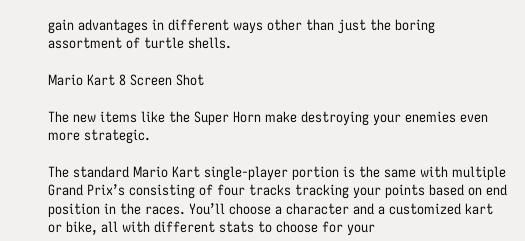gain advantages in different ways other than just the boring assortment of turtle shells.

Mario Kart 8 Screen Shot

The new items like the Super Horn make destroying your enemies even more strategic.

The standard Mario Kart single-player portion is the same with multiple Grand Prix’s consisting of four tracks tracking your points based on end position in the races. You’ll choose a character and a customized kart or bike, all with different stats to choose for your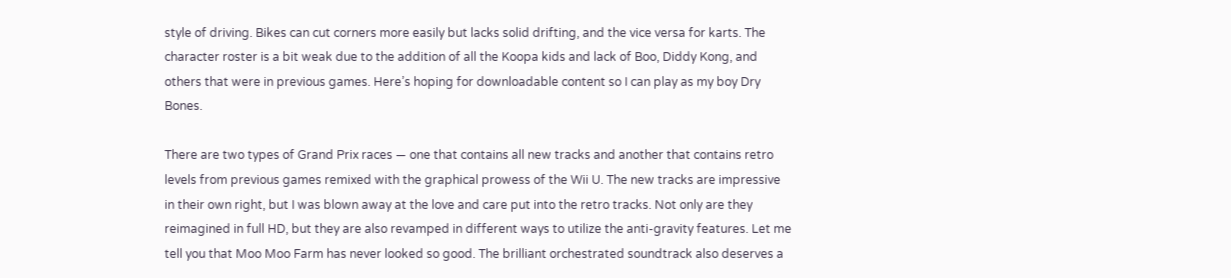style of driving. Bikes can cut corners more easily but lacks solid drifting, and the vice versa for karts. The character roster is a bit weak due to the addition of all the Koopa kids and lack of Boo, Diddy Kong, and others that were in previous games. Here’s hoping for downloadable content so I can play as my boy Dry Bones.

There are two types of Grand Prix races — one that contains all new tracks and another that contains retro levels from previous games remixed with the graphical prowess of the Wii U. The new tracks are impressive in their own right, but I was blown away at the love and care put into the retro tracks. Not only are they reimagined in full HD, but they are also revamped in different ways to utilize the anti-gravity features. Let me tell you that Moo Moo Farm has never looked so good. The brilliant orchestrated soundtrack also deserves a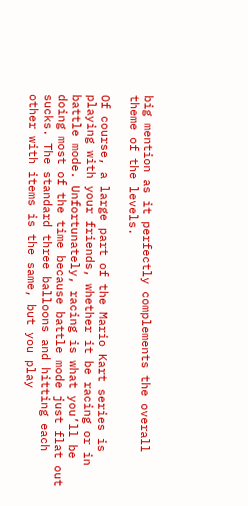big mention as it perfectly complements the overall theme of the levels.

Of course, a large part of the Mario Kart series is playing with your friends, whether it be racing or in battle mode. Unfortunately, racing is what you’ll be doing most of the time because battle mode just flat out sucks. The standard three balloons and hitting each other with items is the same, but you play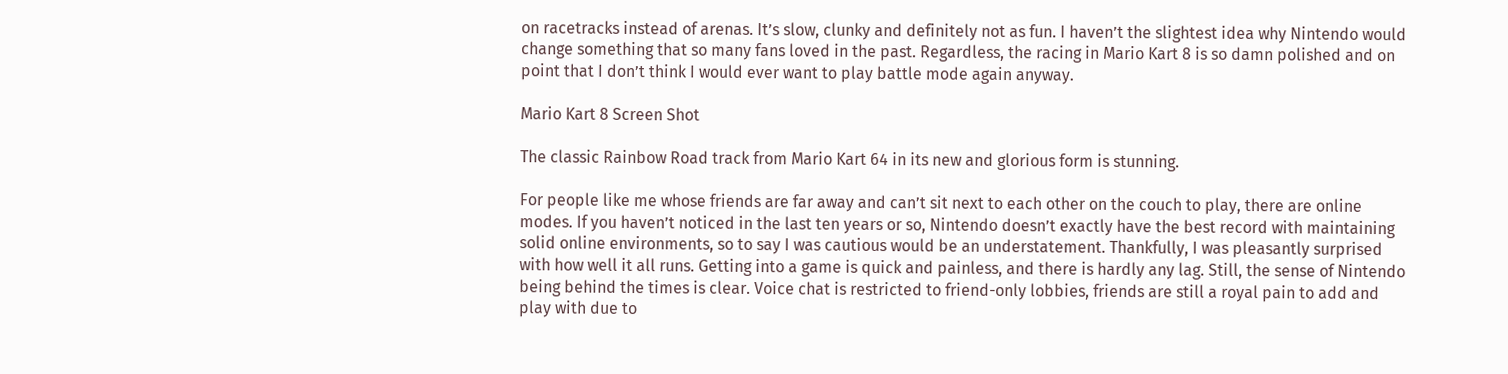on racetracks instead of arenas. It’s slow, clunky and definitely not as fun. I haven’t the slightest idea why Nintendo would change something that so many fans loved in the past. Regardless, the racing in Mario Kart 8 is so damn polished and on point that I don’t think I would ever want to play battle mode again anyway.

Mario Kart 8 Screen Shot

The classic Rainbow Road track from Mario Kart 64 in its new and glorious form is stunning.

For people like me whose friends are far away and can’t sit next to each other on the couch to play, there are online modes. If you haven’t noticed in the last ten years or so, Nintendo doesn’t exactly have the best record with maintaining solid online environments, so to say I was cautious would be an understatement. Thankfully, I was pleasantly surprised with how well it all runs. Getting into a game is quick and painless, and there is hardly any lag. Still, the sense of Nintendo being behind the times is clear. Voice chat is restricted to friend-only lobbies, friends are still a royal pain to add and play with due to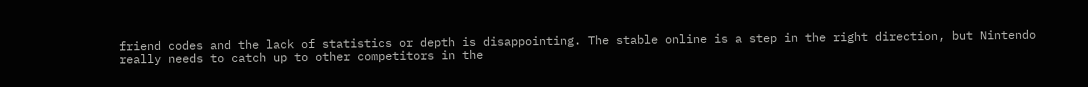friend codes and the lack of statistics or depth is disappointing. The stable online is a step in the right direction, but Nintendo really needs to catch up to other competitors in the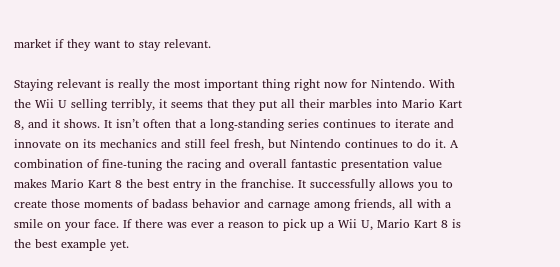market if they want to stay relevant.

Staying relevant is really the most important thing right now for Nintendo. With the Wii U selling terribly, it seems that they put all their marbles into Mario Kart 8, and it shows. It isn’t often that a long-standing series continues to iterate and innovate on its mechanics and still feel fresh, but Nintendo continues to do it. A combination of fine-tuning the racing and overall fantastic presentation value makes Mario Kart 8 the best entry in the franchise. It successfully allows you to create those moments of badass behavior and carnage among friends, all with a smile on your face. If there was ever a reason to pick up a Wii U, Mario Kart 8 is the best example yet.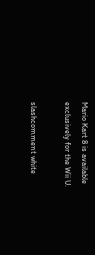Mario Kart 8 is available exclusively for the Wii U.

slashcomment white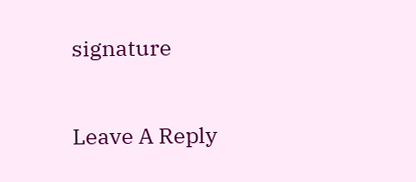signature

Leave A Reply